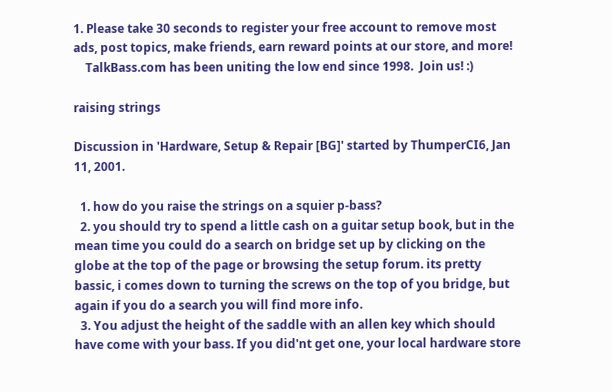1. Please take 30 seconds to register your free account to remove most ads, post topics, make friends, earn reward points at our store, and more!
    TalkBass.com has been uniting the low end since 1998.  Join us! :)

raising strings

Discussion in 'Hardware, Setup & Repair [BG]' started by ThumperCI6, Jan 11, 2001.

  1. how do you raise the strings on a squier p-bass?
  2. you should try to spend a little cash on a guitar setup book, but in the mean time you could do a search on bridge set up by clicking on the globe at the top of the page or browsing the setup forum. its pretty bassic, i comes down to turning the screws on the top of you bridge, but again if you do a search you will find more info.
  3. You adjust the height of the saddle with an allen key which should have come with your bass. If you did'nt get one, your local hardware store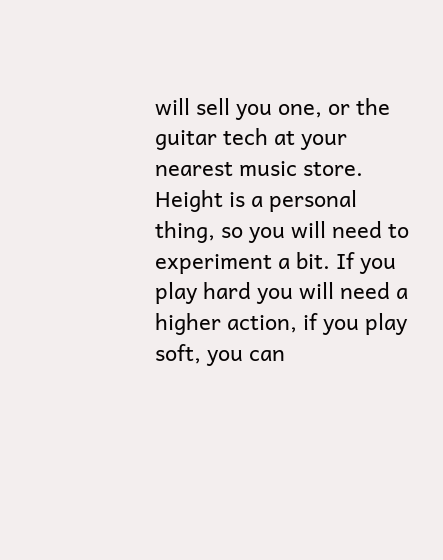will sell you one, or the guitar tech at your nearest music store. Height is a personal thing, so you will need to experiment a bit. If you play hard you will need a higher action, if you play soft, you can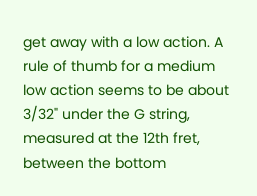get away with a low action. A rule of thumb for a medium low action seems to be about 3/32" under the G string, measured at the 12th fret, between the bottom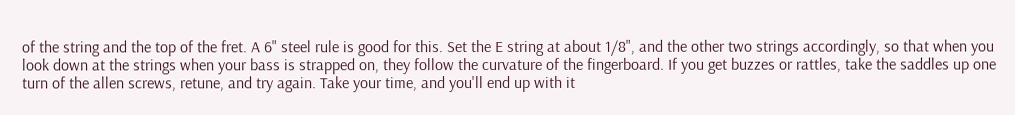of the string and the top of the fret. A 6" steel rule is good for this. Set the E string at about 1/8", and the other two strings accordingly, so that when you look down at the strings when your bass is strapped on, they follow the curvature of the fingerboard. If you get buzzes or rattles, take the saddles up one turn of the allen screws, retune, and try again. Take your time, and you'll end up with it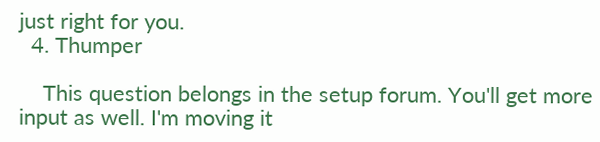just right for you.
  4. Thumper

    This question belongs in the setup forum. You'll get more input as well. I'm moving it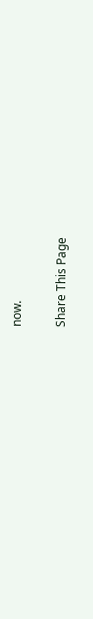now.

Share This Page